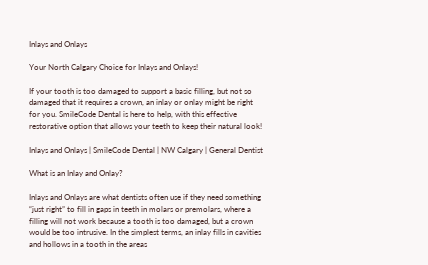Inlays and Onlays

Your North Calgary Choice for Inlays and Onlays!

If your tooth is too damaged to support a basic filling, but not so damaged that it requires a crown, an inlay or onlay might be right for you. SmileCode Dental is here to help, with this effective restorative option that allows your teeth to keep their natural look!

Inlays and Onlays | SmileCode Dental | NW Calgary | General Dentist

What is an Inlay and Onlay?

Inlays and Onlays are what dentists often use if they need something “just right” to fill in gaps in teeth in molars or premolars, where a filling will not work because a tooth is too damaged, but a crown would be too intrusive. In the simplest terms, an inlay fills in cavities and hollows in a tooth in the areas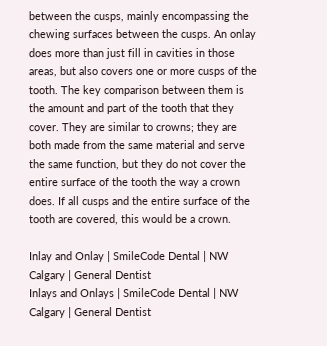between the cusps, mainly encompassing the chewing surfaces between the cusps. An onlay does more than just fill in cavities in those areas, but also covers one or more cusps of the tooth. The key comparison between them is the amount and part of the tooth that they cover. They are similar to crowns; they are both made from the same material and serve the same function, but they do not cover the entire surface of the tooth the way a crown does. If all cusps and the entire surface of the tooth are covered, this would be a crown.

Inlay and Onlay | SmileCode Dental | NW Calgary | General Dentist
Inlays and Onlays | SmileCode Dental | NW Calgary | General Dentist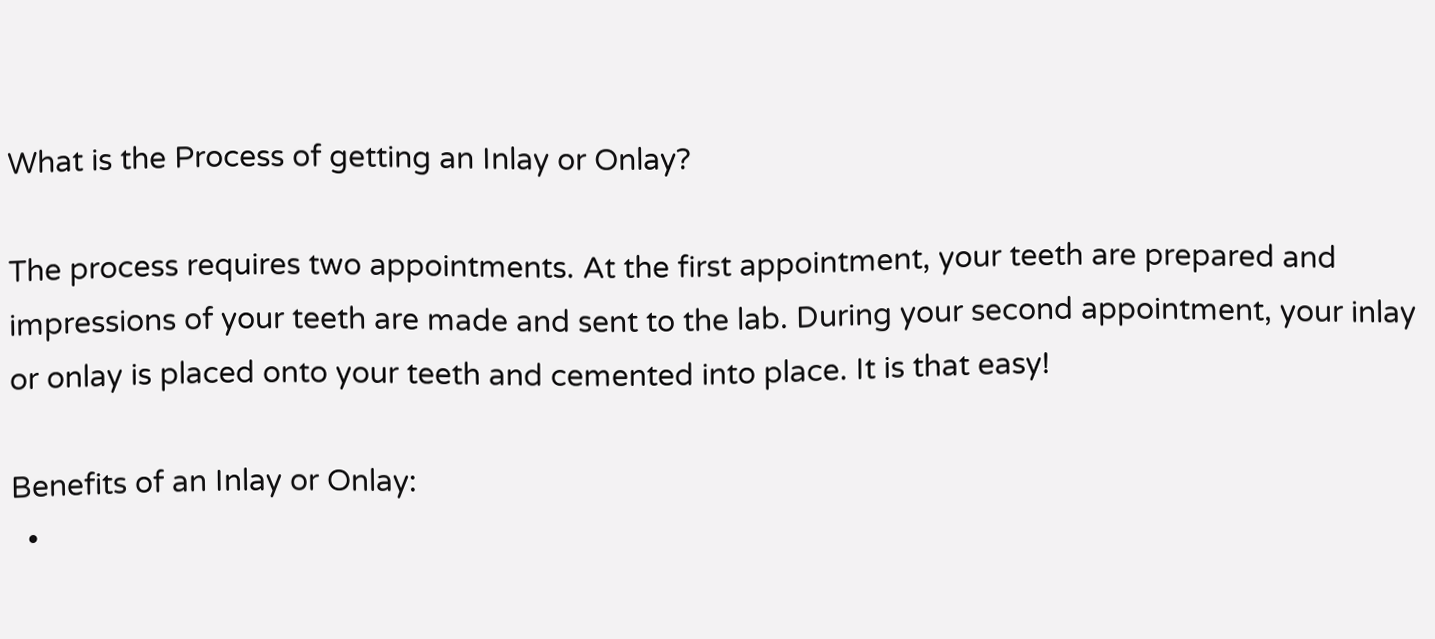What is the Process of getting an Inlay or Onlay?

The process requires two appointments. At the first appointment, your teeth are prepared and impressions of your teeth are made and sent to the lab. During your second appointment, your inlay or onlay is placed onto your teeth and cemented into place. It is that easy!

Benefits of an Inlay or Onlay:
  •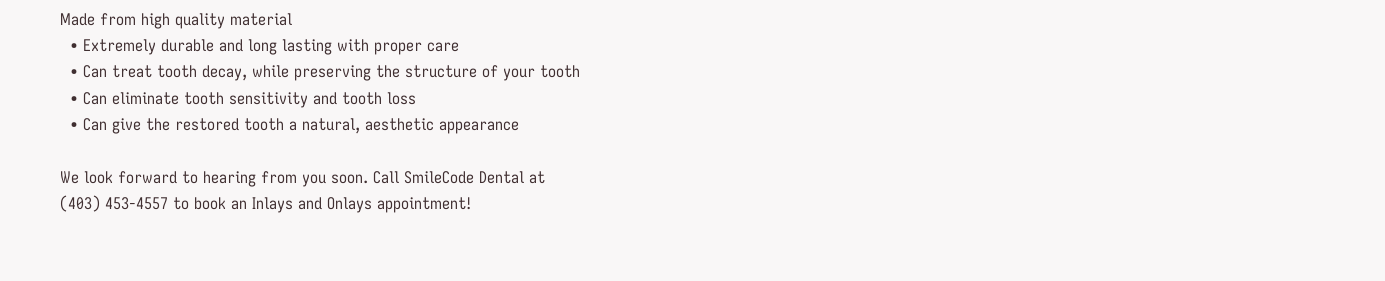Made from high quality material
  • Extremely durable and long lasting with proper care
  • Can treat tooth decay, while preserving the structure of your tooth
  • Can eliminate tooth sensitivity and tooth loss
  • Can give the restored tooth a natural, aesthetic appearance

We look forward to hearing from you soon. Call SmileCode Dental at
(403) 453-4557 to book an Inlays and Onlays appointment!